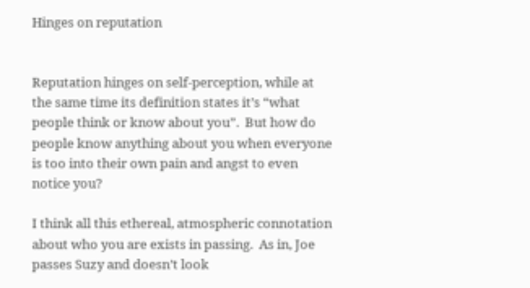Hinges on reputation


Reputation hinges on self-perception, while at the same time its definition states it’s “what people think or know about you”.  But how do people know anything about you when everyone is too into their own pain and angst to even notice you?

I think all this ethereal, atmospheric connotation about who you are exists in passing.  As in, Joe passes Suzy and doesn’t look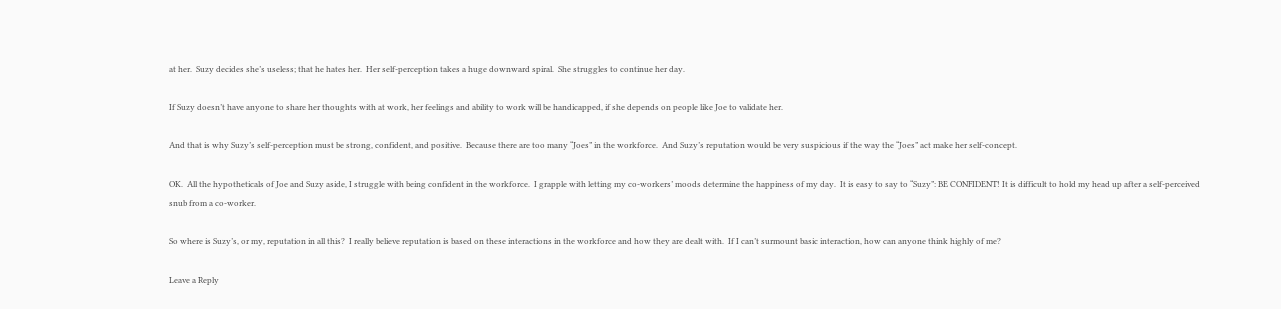at her.  Suzy decides she’s useless; that he hates her.  Her self-perception takes a huge downward spiral.  She struggles to continue her day.

If Suzy doesn’t have anyone to share her thoughts with at work, her feelings and ability to work will be handicapped, if she depends on people like Joe to validate her.

And that is why Suzy’s self-perception must be strong, confident, and positive.  Because there are too many “Joes” in the workforce.  And Suzy’s reputation would be very suspicious if the way the “Joes” act make her self-concept.

OK.  All the hypotheticals of Joe and Suzy aside, I struggle with being confident in the workforce.  I grapple with letting my co-workers’ moods determine the happiness of my day.  It is easy to say to “Suzy”: BE CONFIDENT! It is difficult to hold my head up after a self-perceived snub from a co-worker.

So where is Suzy’s, or my, reputation in all this?  I really believe reputation is based on these interactions in the workforce and how they are dealt with.  If I can’t surmount basic interaction, how can anyone think highly of me?

Leave a Reply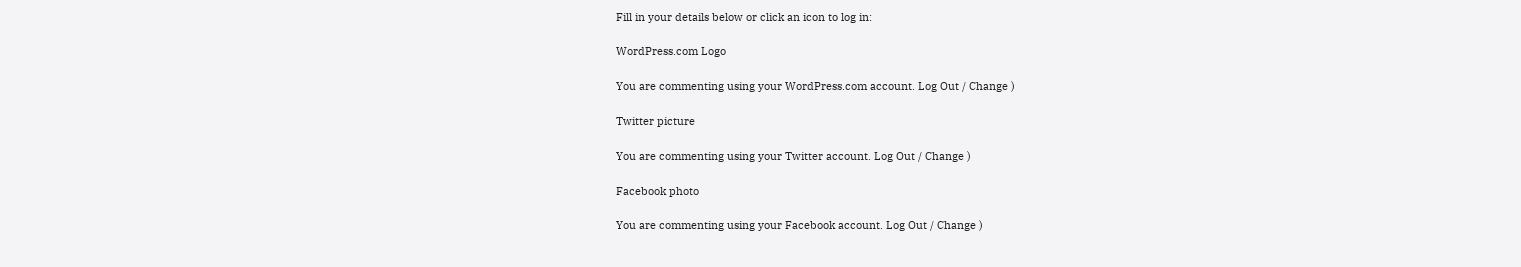Fill in your details below or click an icon to log in:

WordPress.com Logo

You are commenting using your WordPress.com account. Log Out / Change )

Twitter picture

You are commenting using your Twitter account. Log Out / Change )

Facebook photo

You are commenting using your Facebook account. Log Out / Change )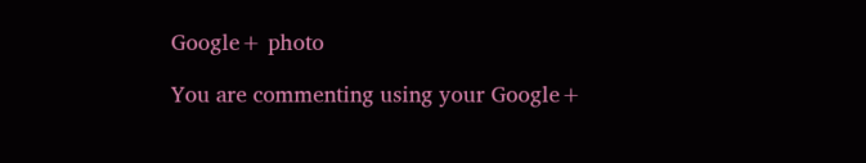Google+ photo

You are commenting using your Google+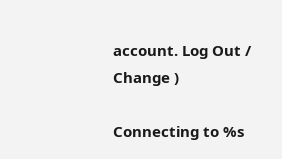account. Log Out / Change )

Connecting to %s